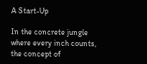A Start-Up

In the concrete jungle where every inch counts, the concept of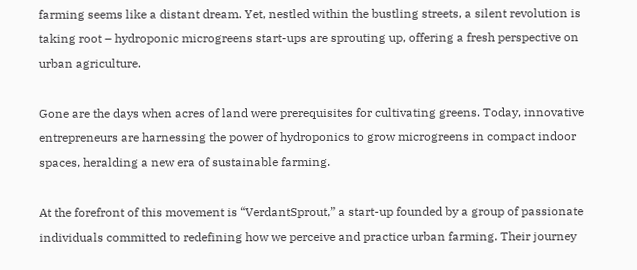farming seems like a distant dream. Yet, nestled within the bustling streets, a silent revolution is taking root – hydroponic microgreens start-ups are sprouting up, offering a fresh perspective on urban agriculture.

Gone are the days when acres of land were prerequisites for cultivating greens. Today, innovative entrepreneurs are harnessing the power of hydroponics to grow microgreens in compact indoor spaces, heralding a new era of sustainable farming.

At the forefront of this movement is “VerdantSprout,” a start-up founded by a group of passionate individuals committed to redefining how we perceive and practice urban farming. Their journey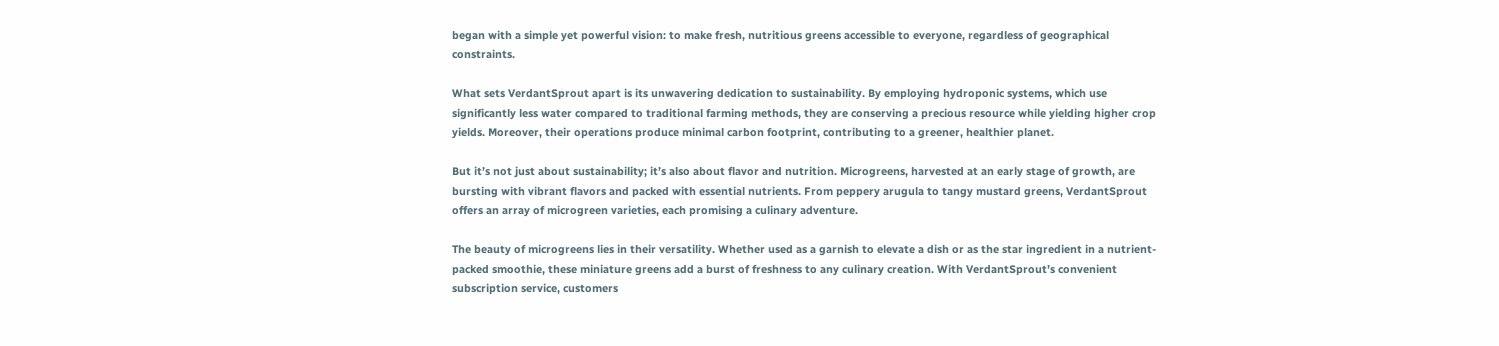began with a simple yet powerful vision: to make fresh, nutritious greens accessible to everyone, regardless of geographical constraints.

What sets VerdantSprout apart is its unwavering dedication to sustainability. By employing hydroponic systems, which use significantly less water compared to traditional farming methods, they are conserving a precious resource while yielding higher crop yields. Moreover, their operations produce minimal carbon footprint, contributing to a greener, healthier planet.

But it’s not just about sustainability; it’s also about flavor and nutrition. Microgreens, harvested at an early stage of growth, are bursting with vibrant flavors and packed with essential nutrients. From peppery arugula to tangy mustard greens, VerdantSprout offers an array of microgreen varieties, each promising a culinary adventure.

The beauty of microgreens lies in their versatility. Whether used as a garnish to elevate a dish or as the star ingredient in a nutrient-packed smoothie, these miniature greens add a burst of freshness to any culinary creation. With VerdantSprout’s convenient subscription service, customers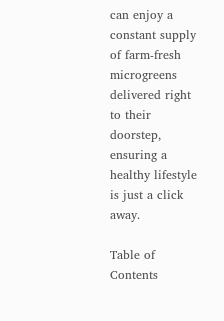can enjoy a constant supply of farm-fresh microgreens delivered right to their doorstep, ensuring a healthy lifestyle is just a click away.

Table of Contents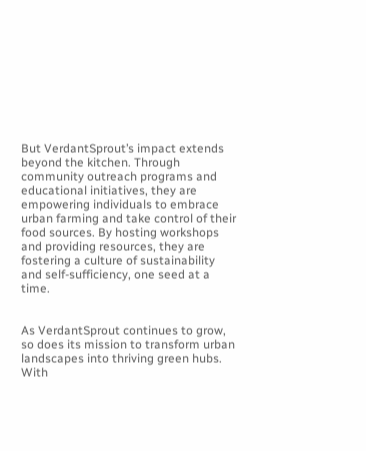But VerdantSprout’s impact extends beyond the kitchen. Through community outreach programs and educational initiatives, they are empowering individuals to embrace urban farming and take control of their food sources. By hosting workshops and providing resources, they are fostering a culture of sustainability and self-sufficiency, one seed at a time.


As VerdantSprout continues to grow, so does its mission to transform urban landscapes into thriving green hubs. With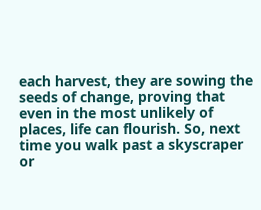each harvest, they are sowing the seeds of change, proving that even in the most unlikely of places, life can flourish. So, next time you walk past a skyscraper or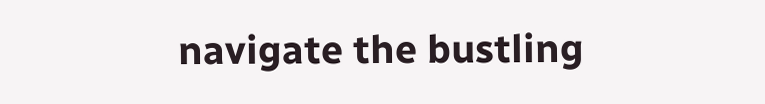navigate the bustling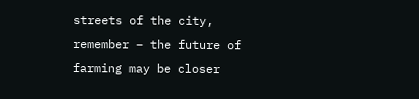streets of the city, remember – the future of farming may be closer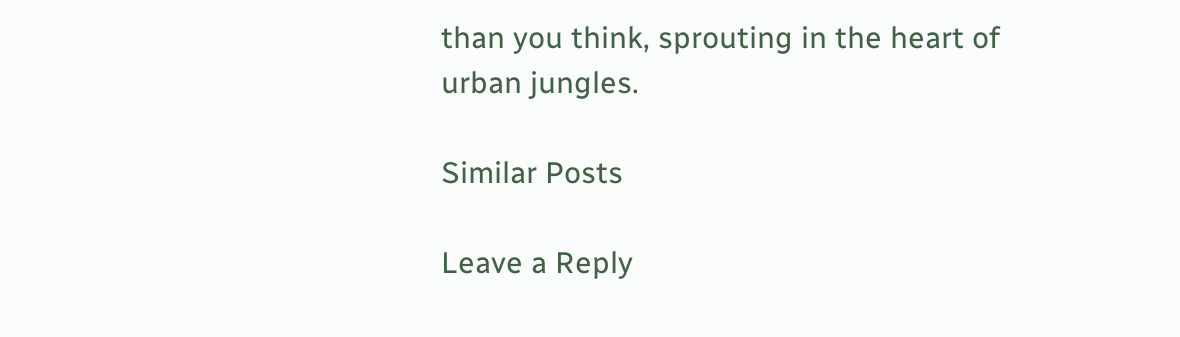than you think, sprouting in the heart of urban jungles.

Similar Posts

Leave a Reply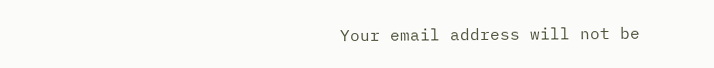Your email address will not be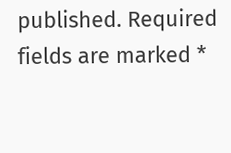published. Required fields are marked *